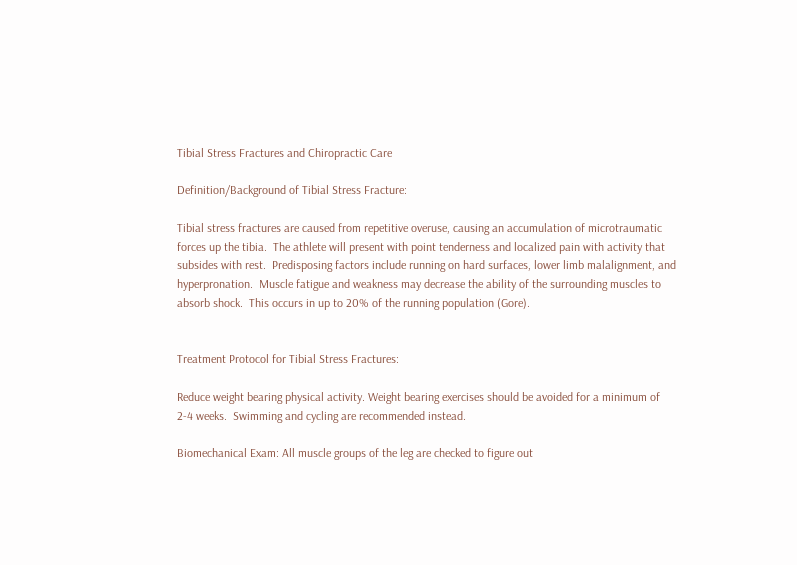Tibial Stress Fractures and Chiropractic Care

Definition/Background of Tibial Stress Fracture:

Tibial stress fractures are caused from repetitive overuse, causing an accumulation of microtraumatic forces up the tibia.  The athlete will present with point tenderness and localized pain with activity that subsides with rest.  Predisposing factors include running on hard surfaces, lower limb malalignment, and hyperpronation.  Muscle fatigue and weakness may decrease the ability of the surrounding muscles to absorb shock.  This occurs in up to 20% of the running population (Gore).


Treatment Protocol for Tibial Stress Fractures:

Reduce weight bearing physical activity. Weight bearing exercises should be avoided for a minimum of 2-4 weeks.  Swimming and cycling are recommended instead.

Biomechanical Exam: All muscle groups of the leg are checked to figure out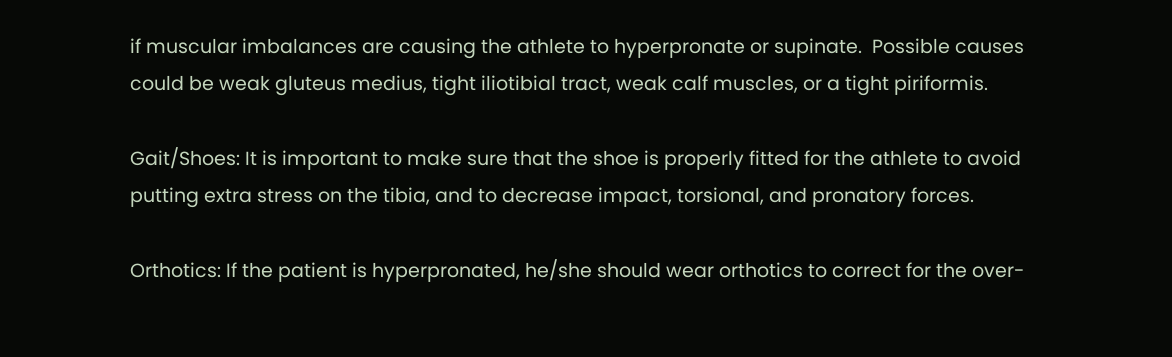if muscular imbalances are causing the athlete to hyperpronate or supinate.  Possible causes could be weak gluteus medius, tight iliotibial tract, weak calf muscles, or a tight piriformis.

Gait/Shoes: It is important to make sure that the shoe is properly fitted for the athlete to avoid putting extra stress on the tibia, and to decrease impact, torsional, and pronatory forces.

Orthotics: If the patient is hyperpronated, he/she should wear orthotics to correct for the over-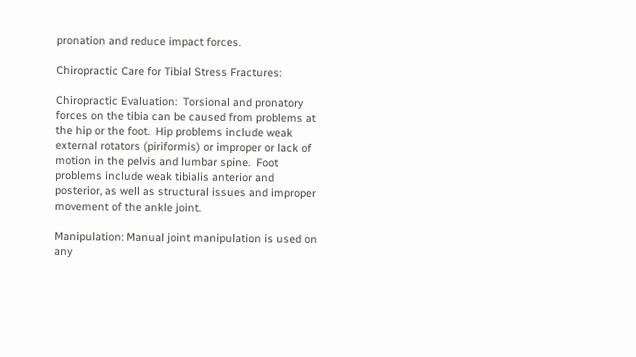pronation and reduce impact forces.

Chiropractic Care for Tibial Stress Fractures:

Chiropractic Evaluation:  Torsional and pronatory forces on the tibia can be caused from problems at the hip or the foot.  Hip problems include weak external rotators (piriformis) or improper or lack of motion in the pelvis and lumbar spine.  Foot problems include weak tibialis anterior and posterior, as well as structural issues and improper movement of the ankle joint.

Manipulation: Manual joint manipulation is used on any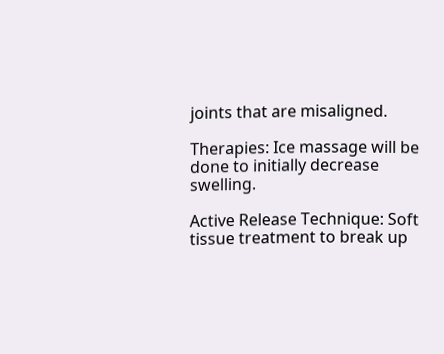joints that are misaligned.

Therapies: Ice massage will be done to initially decrease swelling.

Active Release Technique: Soft tissue treatment to break up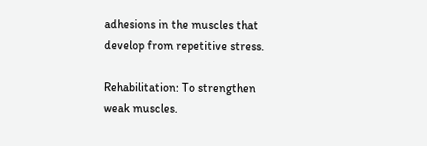adhesions in the muscles that develop from repetitive stress.

Rehabilitation: To strengthen weak muscles.